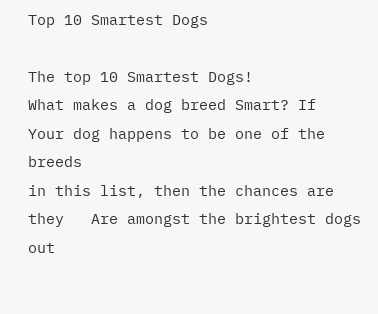Top 10 Smartest Dogs

The top 10 Smartest Dogs!
What makes a dog breed Smart? If   Your dog happens to be one of the breeds
in this list, then the chances are they   Are amongst the brightest dogs out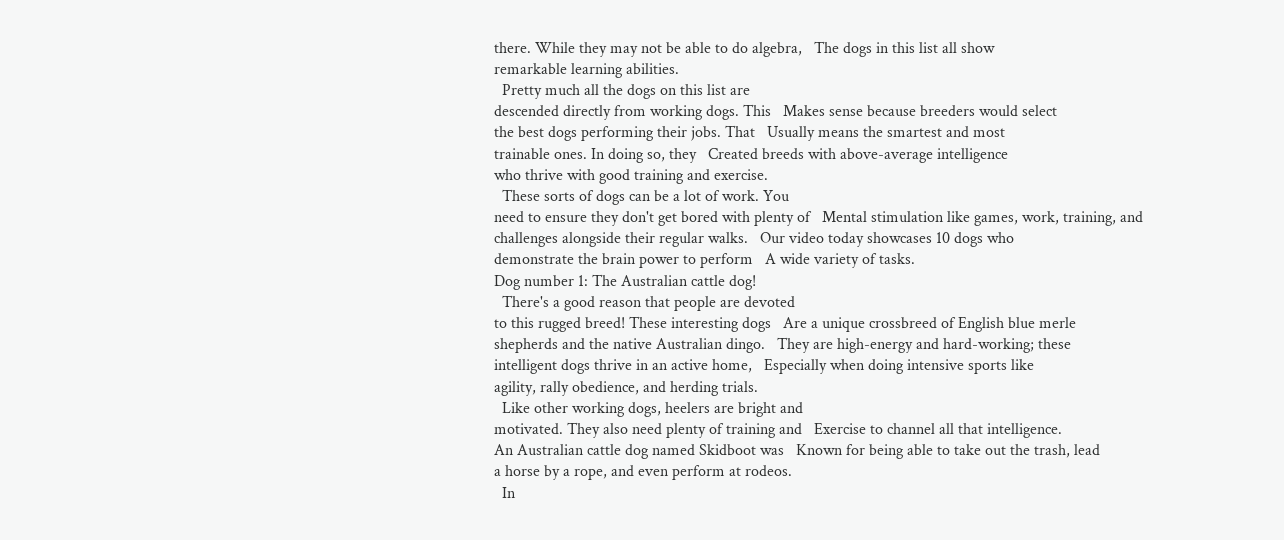there. While they may not be able to do algebra,   The dogs in this list all show
remarkable learning abilities.
  Pretty much all the dogs on this list are
descended directly from working dogs. This   Makes sense because breeders would select
the best dogs performing their jobs. That   Usually means the smartest and most
trainable ones. In doing so, they   Created breeds with above-average intelligence
who thrive with good training and exercise.
  These sorts of dogs can be a lot of work. You
need to ensure they don't get bored with plenty of   Mental stimulation like games, work, training, and
challenges alongside their regular walks.   Our video today showcases 10 dogs who
demonstrate the brain power to perform   A wide variety of tasks.
Dog number 1: The Australian cattle dog!
  There's a good reason that people are devoted
to this rugged breed! These interesting dogs   Are a unique crossbreed of English blue merle
shepherds and the native Australian dingo.   They are high-energy and hard-working; these
intelligent dogs thrive in an active home,   Especially when doing intensive sports like
agility, rally obedience, and herding trials.
  Like other working dogs, heelers are bright and
motivated. They also need plenty of training and   Exercise to channel all that intelligence.
An Australian cattle dog named Skidboot was   Known for being able to take out the trash, lead
a horse by a rope, and even perform at rodeos.
  In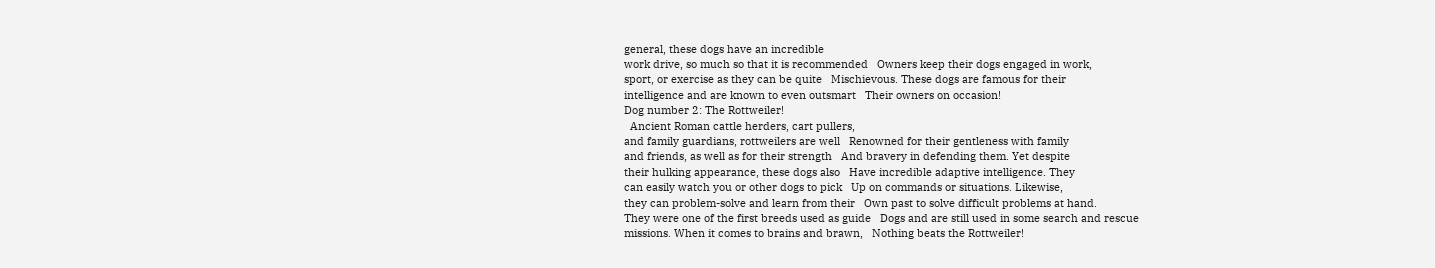general, these dogs have an incredible
work drive, so much so that it is recommended   Owners keep their dogs engaged in work,
sport, or exercise as they can be quite   Mischievous. These dogs are famous for their
intelligence and are known to even outsmart   Their owners on occasion!
Dog number 2: The Rottweiler!
  Ancient Roman cattle herders, cart pullers,
and family guardians, rottweilers are well   Renowned for their gentleness with family
and friends, as well as for their strength   And bravery in defending them. Yet despite
their hulking appearance, these dogs also   Have incredible adaptive intelligence. They
can easily watch you or other dogs to pick   Up on commands or situations. Likewise,
they can problem-solve and learn from their   Own past to solve difficult problems at hand.
They were one of the first breeds used as guide   Dogs and are still used in some search and rescue
missions. When it comes to brains and brawn,   Nothing beats the Rottweiler!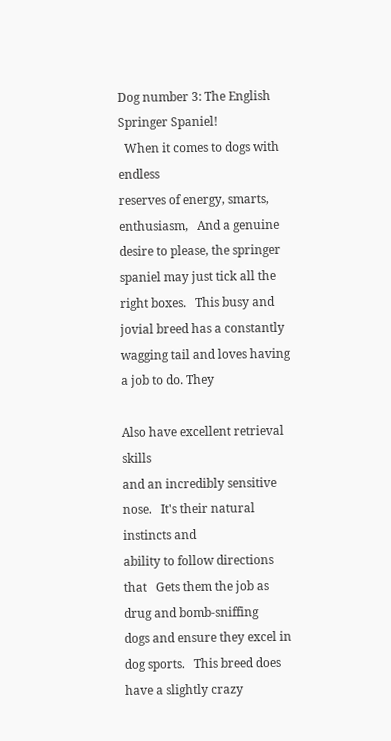Dog number 3: The English Springer Spaniel!
  When it comes to dogs with endless
reserves of energy, smarts, enthusiasm,   And a genuine desire to please, the springer
spaniel may just tick all the right boxes.   This busy and jovial breed has a constantly
wagging tail and loves having a job to do. They

Also have excellent retrieval skills
and an incredibly sensitive nose.   It's their natural instincts and
ability to follow directions that   Gets them the job as drug and bomb-sniffing
dogs and ensure they excel in dog sports.   This breed does have a slightly crazy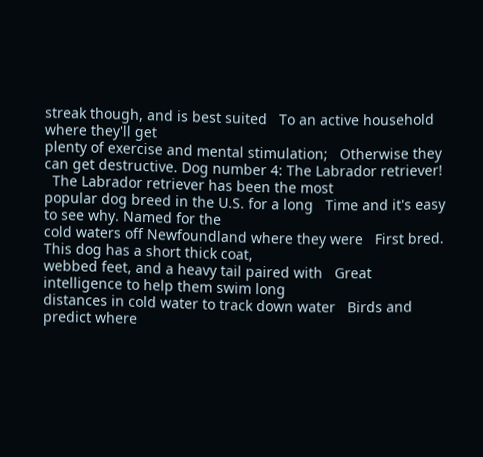streak though, and is best suited   To an active household where they'll get
plenty of exercise and mental stimulation;   Otherwise they can get destructive. Dog number 4: The Labrador retriever!
  The Labrador retriever has been the most
popular dog breed in the U.S. for a long   Time and it's easy to see why. Named for the
cold waters off Newfoundland where they were   First bred. This dog has a short thick coat,
webbed feet, and a heavy tail paired with   Great intelligence to help them swim long
distances in cold water to track down water   Birds and predict where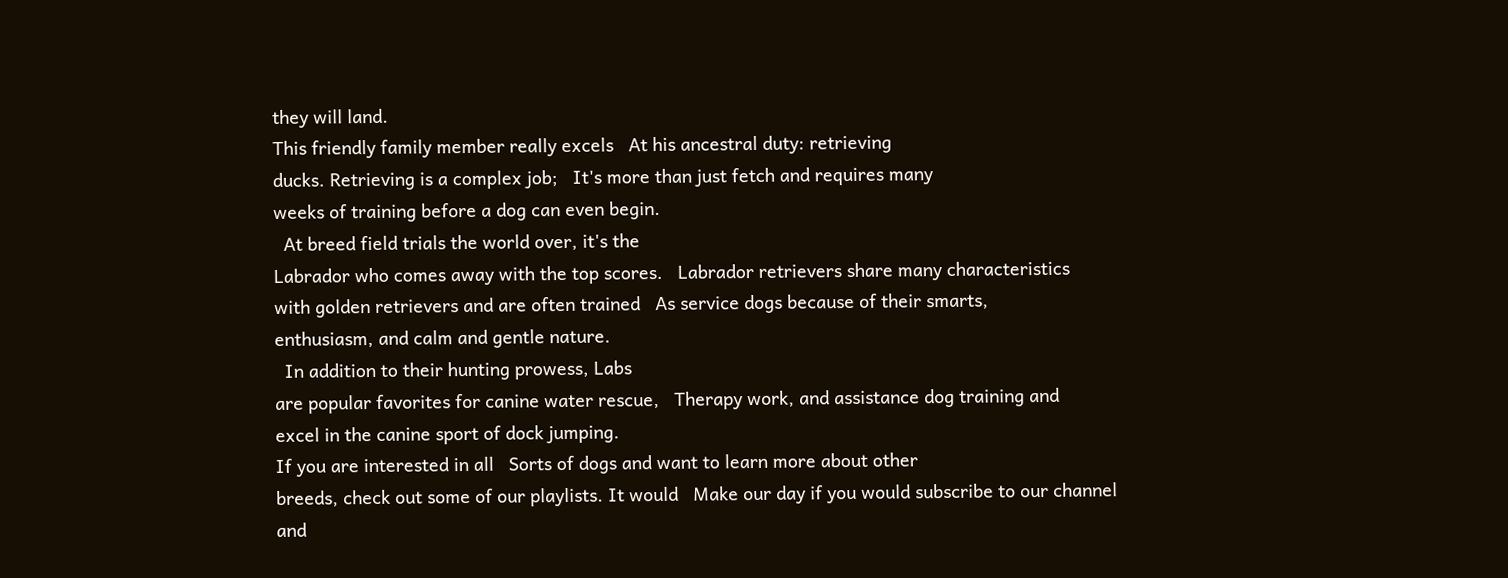they will land.
This friendly family member really excels   At his ancestral duty: retrieving
ducks. Retrieving is a complex job;   It's more than just fetch and requires many
weeks of training before a dog can even begin.
  At breed field trials the world over, it's the
Labrador who comes away with the top scores.   Labrador retrievers share many characteristics
with golden retrievers and are often trained   As service dogs because of their smarts,
enthusiasm, and calm and gentle nature.
  In addition to their hunting prowess, Labs
are popular favorites for canine water rescue,   Therapy work, and assistance dog training and
excel in the canine sport of dock jumping.
If you are interested in all   Sorts of dogs and want to learn more about other
breeds, check out some of our playlists. It would   Make our day if you would subscribe to our channel
and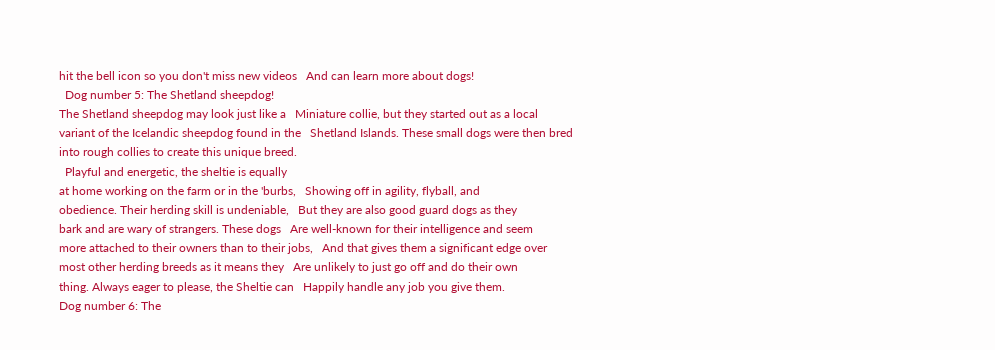hit the bell icon so you don't miss new videos   And can learn more about dogs!
  Dog number 5: The Shetland sheepdog!
The Shetland sheepdog may look just like a   Miniature collie, but they started out as a local
variant of the Icelandic sheepdog found in the   Shetland Islands. These small dogs were then bred
into rough collies to create this unique breed.
  Playful and energetic, the sheltie is equally
at home working on the farm or in the 'burbs,   Showing off in agility, flyball, and
obedience. Their herding skill is undeniable,   But they are also good guard dogs as they
bark and are wary of strangers. These dogs   Are well-known for their intelligence and seem
more attached to their owners than to their jobs,   And that gives them a significant edge over
most other herding breeds as it means they   Are unlikely to just go off and do their own
thing. Always eager to please, the Sheltie can   Happily handle any job you give them.
Dog number 6: The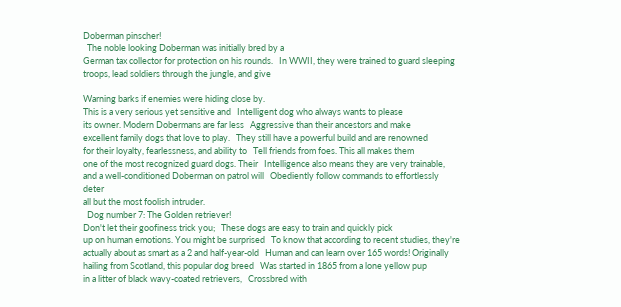Doberman pinscher!
  The noble looking Doberman was initially bred by a
German tax collector for protection on his rounds.   In WWII, they were trained to guard sleeping
troops, lead soldiers through the jungle, and give

Warning barks if enemies were hiding close by.
This is a very serious yet sensitive and   Intelligent dog who always wants to please
its owner. Modern Dobermans are far less   Aggressive than their ancestors and make
excellent family dogs that love to play.   They still have a powerful build and are renowned
for their loyalty, fearlessness, and ability to   Tell friends from foes. This all makes them
one of the most recognized guard dogs. Their   Intelligence also means they are very trainable,
and a well-conditioned Doberman on patrol will   Obediently follow commands to effortlessly deter
all but the most foolish intruder.
  Dog number 7: The Golden retriever!
Don't let their goofiness trick you;   These dogs are easy to train and quickly pick
up on human emotions. You might be surprised   To know that according to recent studies, they're
actually about as smart as a 2 and half-year-old   Human and can learn over 165 words! Originally
hailing from Scotland, this popular dog breed   Was started in 1865 from a lone yellow pup
in a litter of black wavy-coated retrievers,   Crossbred with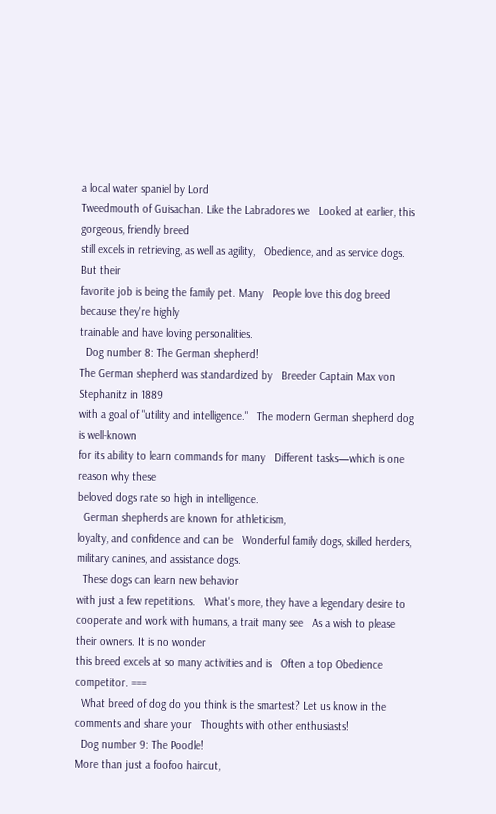a local water spaniel by Lord
Tweedmouth of Guisachan. Like the Labradores we   Looked at earlier, this gorgeous, friendly breed
still excels in retrieving, as well as agility,   Obedience, and as service dogs. But their
favorite job is being the family pet. Many   People love this dog breed because they're highly
trainable and have loving personalities.
  Dog number 8: The German shepherd!
The German shepherd was standardized by   Breeder Captain Max von Stephanitz in 1889
with a goal of "utility and intelligence."   The modern German shepherd dog is well-known
for its ability to learn commands for many   Different tasks—which is one reason why these
beloved dogs rate so high in intelligence.
  German shepherds are known for athleticism,
loyalty, and confidence and can be   Wonderful family dogs, skilled herders,
military canines, and assistance dogs.
  These dogs can learn new behavior
with just a few repetitions.   What's more, they have a legendary desire to
cooperate and work with humans, a trait many see   As a wish to please their owners. It is no wonder
this breed excels at so many activities and is   Often a top Obedience competitor. ===
  What breed of dog do you think is the smartest? Let us know in the comments and share your   Thoughts with other enthusiasts!
  Dog number 9: The Poodle!
More than just a foofoo haircut,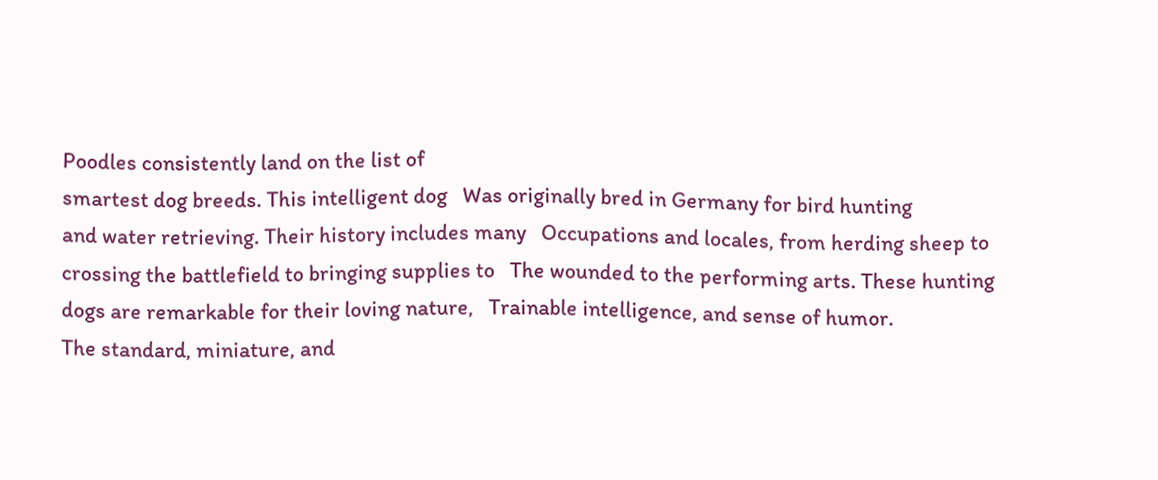Poodles consistently land on the list of
smartest dog breeds. This intelligent dog   Was originally bred in Germany for bird hunting
and water retrieving. Their history includes many   Occupations and locales, from herding sheep to
crossing the battlefield to bringing supplies to   The wounded to the performing arts. These hunting
dogs are remarkable for their loving nature,   Trainable intelligence, and sense of humor.
The standard, miniature, and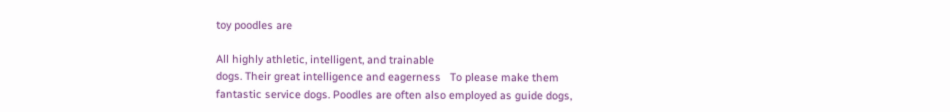toy poodles are

All highly athletic, intelligent, and trainable
dogs. Their great intelligence and eagerness   To please make them fantastic service dogs. Poodles are often also employed as guide dogs,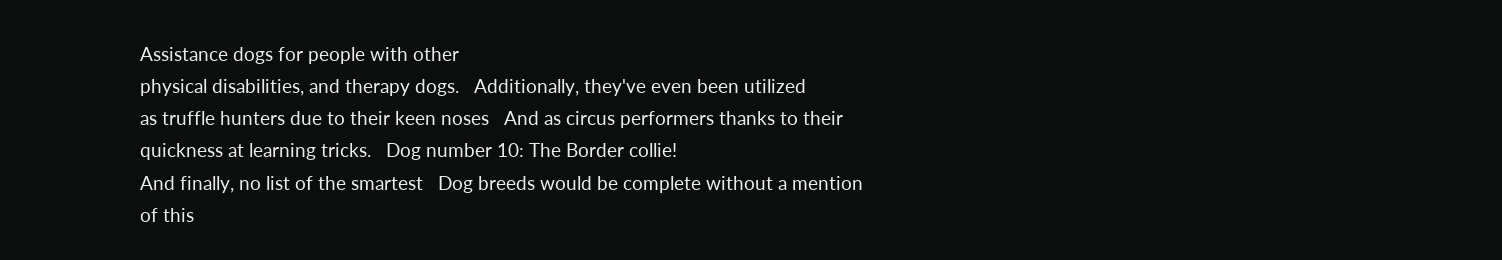Assistance dogs for people with other
physical disabilities, and therapy dogs.   Additionally, they've even been utilized
as truffle hunters due to their keen noses   And as circus performers thanks to their
quickness at learning tricks.   Dog number 10: The Border collie!
And finally, no list of the smartest   Dog breeds would be complete without a mention
of this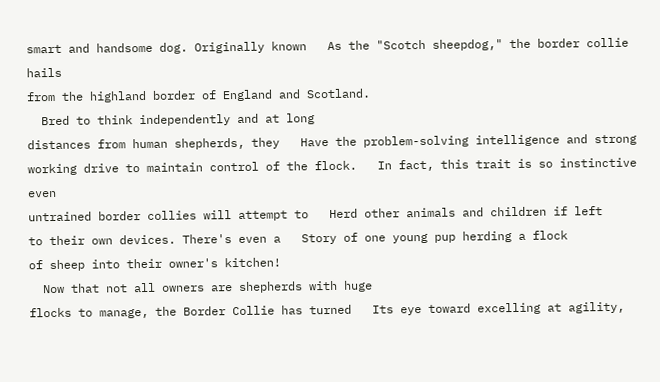smart and handsome dog. Originally known   As the "Scotch sheepdog," the border collie hails
from the highland border of England and Scotland.
  Bred to think independently and at long
distances from human shepherds, they   Have the problem-solving intelligence and strong
working drive to maintain control of the flock.   In fact, this trait is so instinctive even
untrained border collies will attempt to   Herd other animals and children if left
to their own devices. There's even a   Story of one young pup herding a flock
of sheep into their owner's kitchen!
  Now that not all owners are shepherds with huge
flocks to manage, the Border Collie has turned   Its eye toward excelling at agility,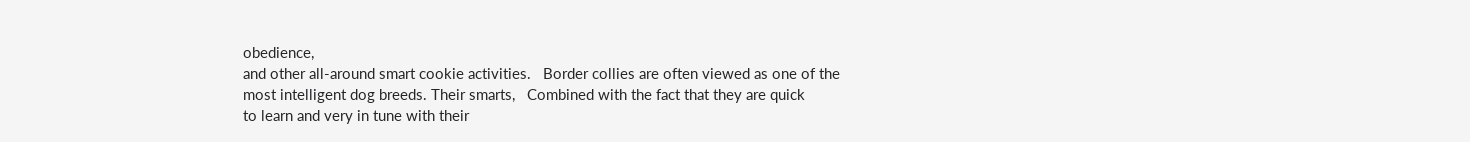obedience,
and other all-around smart cookie activities.   Border collies are often viewed as one of the
most intelligent dog breeds. Their smarts,   Combined with the fact that they are quick
to learn and very in tune with their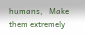humans,   Make them extremely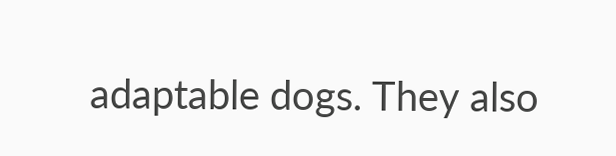adaptable dogs. They also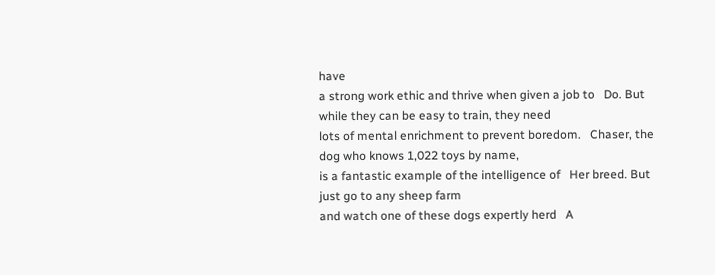have
a strong work ethic and thrive when given a job to   Do. But while they can be easy to train, they need
lots of mental enrichment to prevent boredom.   Chaser, the dog who knows 1,022 toys by name,
is a fantastic example of the intelligence of   Her breed. But just go to any sheep farm
and watch one of these dogs expertly herd   A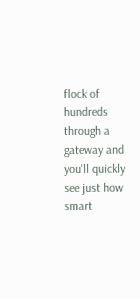flock of hundreds through a gateway and
you'll quickly see just how smart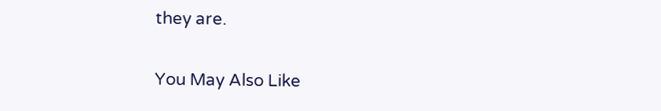they are.

You May Also Like